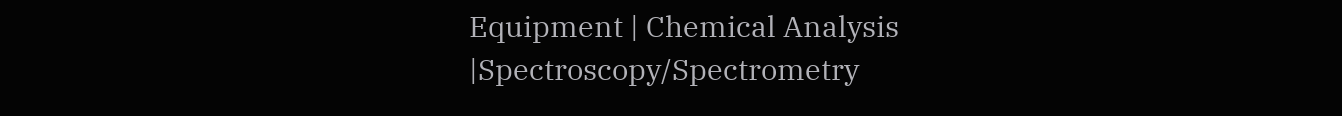Equipment | Chemical Analysis |Spectroscopy/Spectrometry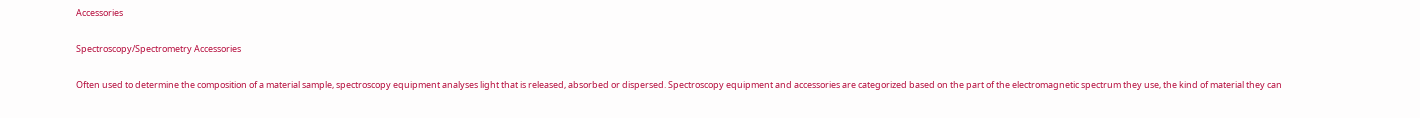Accessories

Spectroscopy/Spectrometry Accessories

Often used to determine the composition of a material sample, spectroscopy equipment analyses light that is released, absorbed or dispersed. Spectroscopy equipment and accessories are categorized based on the part of the electromagnetic spectrum they use, the kind of material they can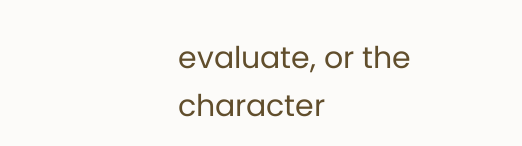evaluate, or the character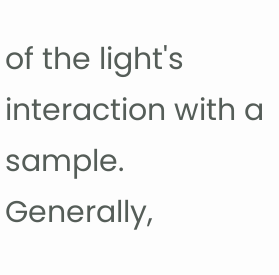of the light's interaction with a sample. Generally,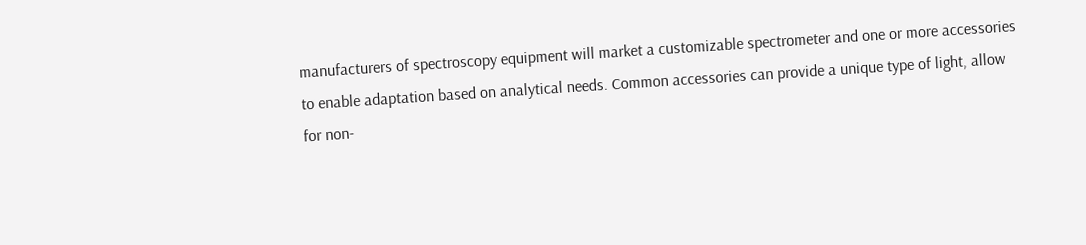manufacturers of spectroscopy equipment will market a customizable spectrometer and one or more accessories to enable adaptation based on analytical needs. Common accessories can provide a unique type of light, allow for non-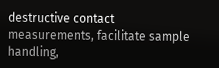destructive contact measurements, facilitate sample handling,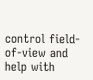control field-of-view and help with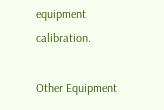equipment calibration.

Other Equipment